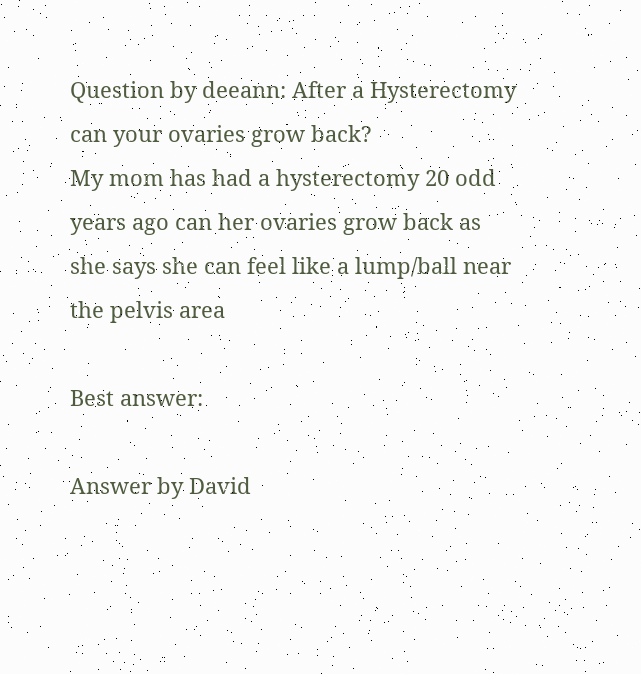Question by deeann: After a Hysterectomy can your ovaries grow back?
My mom has had a hysterectomy 20 odd years ago can her ovaries grow back as she says she can feel like a lump/ball near the pelvis area

Best answer:

Answer by David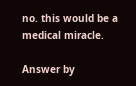no. this would be a medical miracle.

Answer by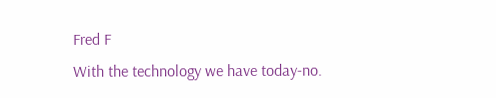Fred F
With the technology we have today-no.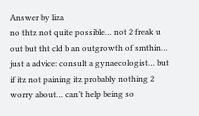Answer by liza
no thtz not quite possible… not 2 freak u out but tht cld b an outgrowth of smthin… just a advice: consult a gynaecologist… but if itz not paining itz probably nothing 2 worry about… can’t help being so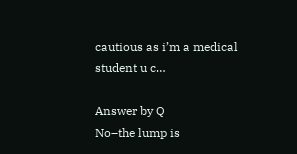cautious as i’m a medical student u c…

Answer by Q
No–the lump is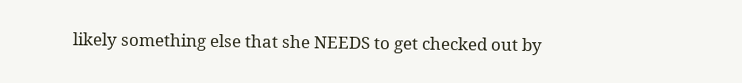likely something else that she NEEDS to get checked out by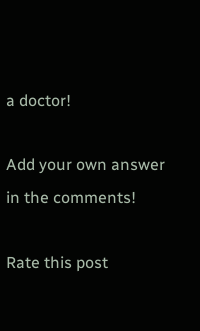a doctor!

Add your own answer in the comments!

Rate this post